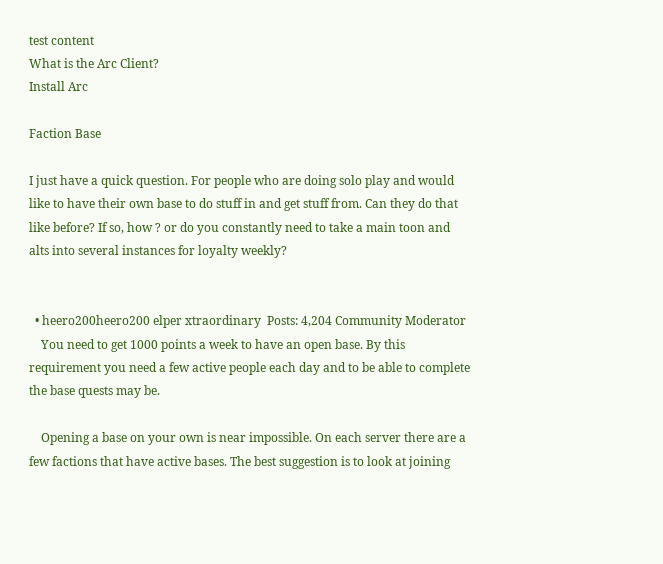test content
What is the Arc Client?
Install Arc

Faction Base

I just have a quick question. For people who are doing solo play and would like to have their own base to do stuff in and get stuff from. Can they do that like before? If so, how ? or do you constantly need to take a main toon and alts into several instances for loyalty weekly?


  • heero200heero200 elper xtraordinary  Posts: 4,204 Community Moderator
    You need to get 1000 points a week to have an open base. By this requirement you need a few active people each day and to be able to complete the base quests may be.

    Opening a base on your own is near impossible. On each server there are a few factions that have active bases. The best suggestion is to look at joining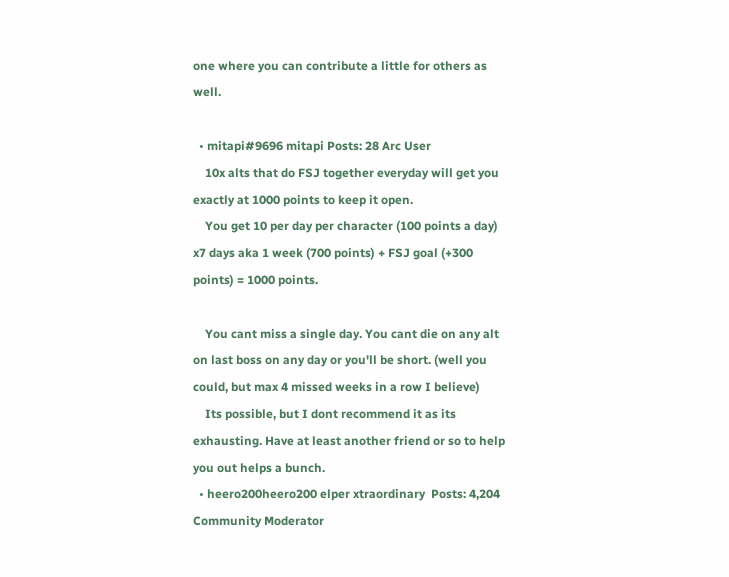one where you can contribute a little for others as well.

  • mitapi#9696 mitapi Posts: 28 Arc User
    10x alts that do FSJ together everyday will get you exactly at 1000 points to keep it open.
    You get 10 per day per character (100 points a day) x7 days aka 1 week (700 points) + FSJ goal (+300 points) = 1000 points.

    You cant miss a single day. You cant die on any alt on last boss on any day or you'll be short. (well you could, but max 4 missed weeks in a row I believe)
    Its possible, but I dont recommend it as its exhausting. Have at least another friend or so to help you out helps a bunch.
  • heero200heero200 elper xtraordinary  Posts: 4,204 Community Moderator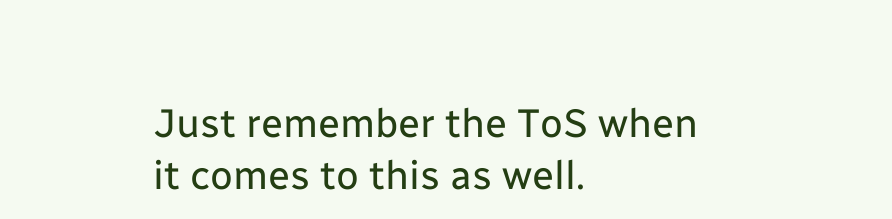Just remember the ToS when it comes to this as well.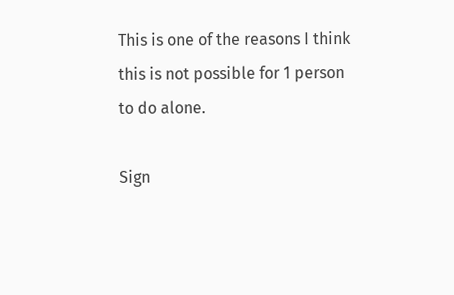This is one of the reasons I think this is not possible for 1 person to do alone.

Sign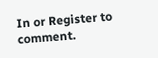In or Register to comment.